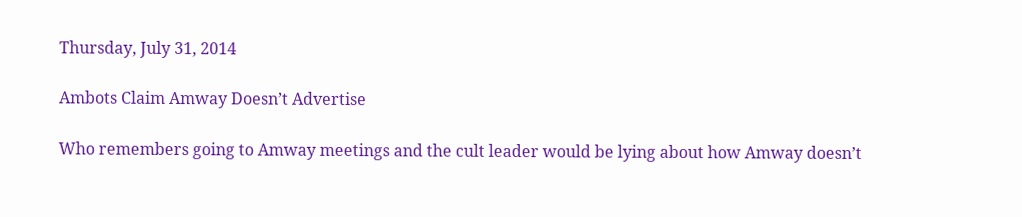Thursday, July 31, 2014

Ambots Claim Amway Doesn’t Advertise

Who remembers going to Amway meetings and the cult leader would be lying about how Amway doesn’t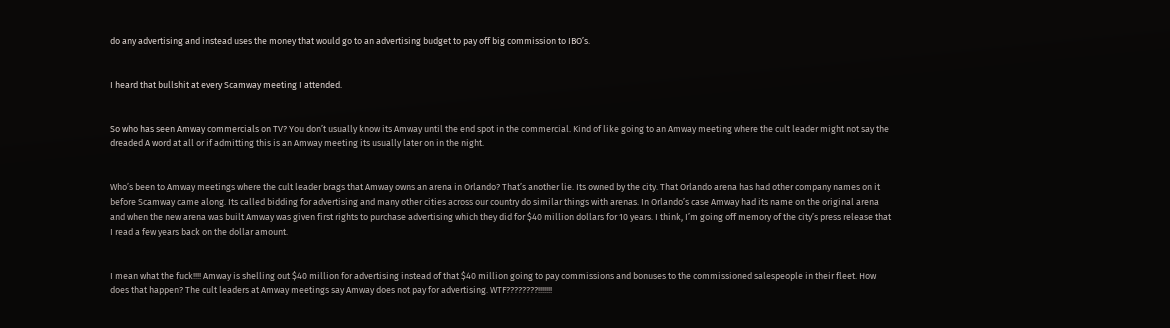do any advertising and instead uses the money that would go to an advertising budget to pay off big commission to IBO’s.


I heard that bullshit at every Scamway meeting I attended.


So who has seen Amway commercials on TV? You don’t usually know its Amway until the end spot in the commercial. Kind of like going to an Amway meeting where the cult leader might not say the dreaded A word at all or if admitting this is an Amway meeting its usually later on in the night.


Who’s been to Amway meetings where the cult leader brags that Amway owns an arena in Orlando? That’s another lie. Its owned by the city. That Orlando arena has had other company names on it before Scamway came along. Its called bidding for advertising and many other cities across our country do similar things with arenas. In Orlando’s case Amway had its name on the original arena and when the new arena was built Amway was given first rights to purchase advertising which they did for $40 million dollars for 10 years. I think, I’m going off memory of the city’s press release that I read a few years back on the dollar amount.


I mean what the fuck!!!! Amway is shelling out $40 million for advertising instead of that $40 million going to pay commissions and bonuses to the commissioned salespeople in their fleet. How does that happen? The cult leaders at Amway meetings say Amway does not pay for advertising. WTF????????!!!!!!!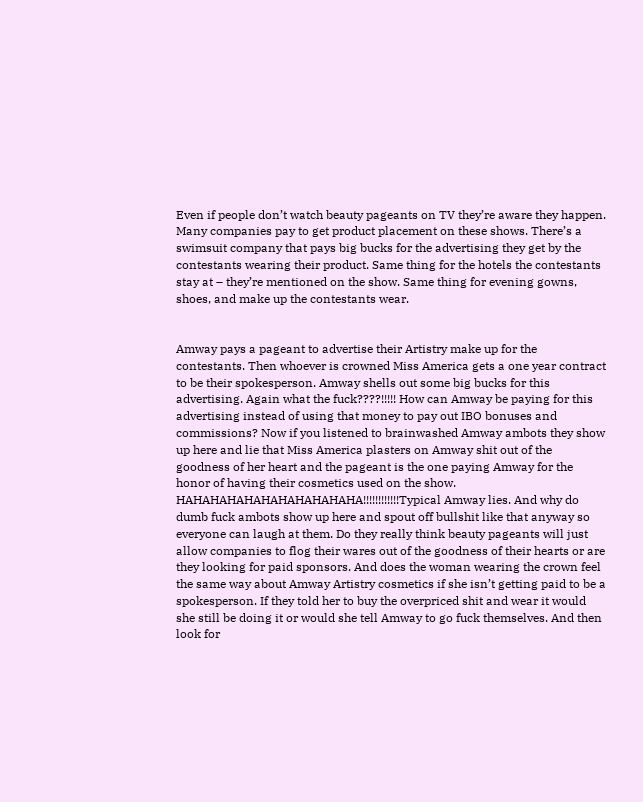Even if people don’t watch beauty pageants on TV they’re aware they happen. Many companies pay to get product placement on these shows. There’s a swimsuit company that pays big bucks for the advertising they get by the contestants wearing their product. Same thing for the hotels the contestants stay at – they’re mentioned on the show. Same thing for evening gowns, shoes, and make up the contestants wear.


Amway pays a pageant to advertise their Artistry make up for the contestants. Then whoever is crowned Miss America gets a one year contract to be their spokesperson. Amway shells out some big bucks for this advertising. Again what the fuck????!!!!! How can Amway be paying for this advertising instead of using that money to pay out IBO bonuses and commissions? Now if you listened to brainwashed Amway ambots they show up here and lie that Miss America plasters on Amway shit out of the goodness of her heart and the pageant is the one paying Amway for the honor of having their cosmetics used on the show. HAHAHAHAHAHAHAHAHAHAHA!!!!!!!!!!!!Typical Amway lies. And why do dumb fuck ambots show up here and spout off bullshit like that anyway so everyone can laugh at them. Do they really think beauty pageants will just allow companies to flog their wares out of the goodness of their hearts or are they looking for paid sponsors. And does the woman wearing the crown feel the same way about Amway Artistry cosmetics if she isn’t getting paid to be a spokesperson. If they told her to buy the overpriced shit and wear it would she still be doing it or would she tell Amway to go fuck themselves. And then look for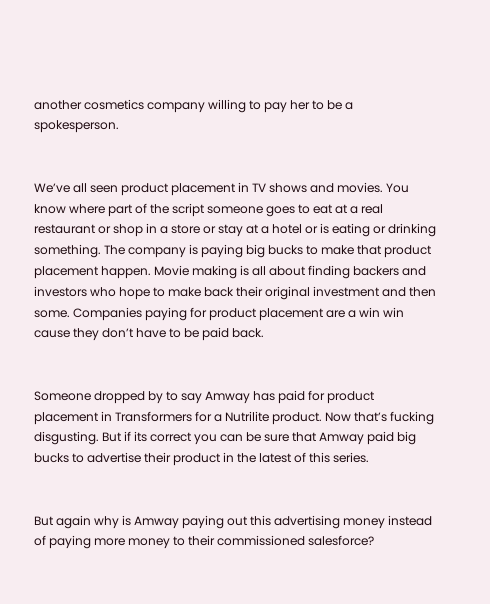another cosmetics company willing to pay her to be a spokesperson.


We’ve all seen product placement in TV shows and movies. You know where part of the script someone goes to eat at a real restaurant or shop in a store or stay at a hotel or is eating or drinking something. The company is paying big bucks to make that product placement happen. Movie making is all about finding backers and investors who hope to make back their original investment and then some. Companies paying for product placement are a win win cause they don’t have to be paid back.


Someone dropped by to say Amway has paid for product placement in Transformers for a Nutrilite product. Now that’s fucking disgusting. But if its correct you can be sure that Amway paid big bucks to advertise their product in the latest of this series.


But again why is Amway paying out this advertising money instead of paying more money to their commissioned salesforce?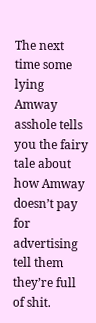The next time some lying Amway asshole tells you the fairy tale about how Amway doesn’t pay for advertising tell them they’re full of shit.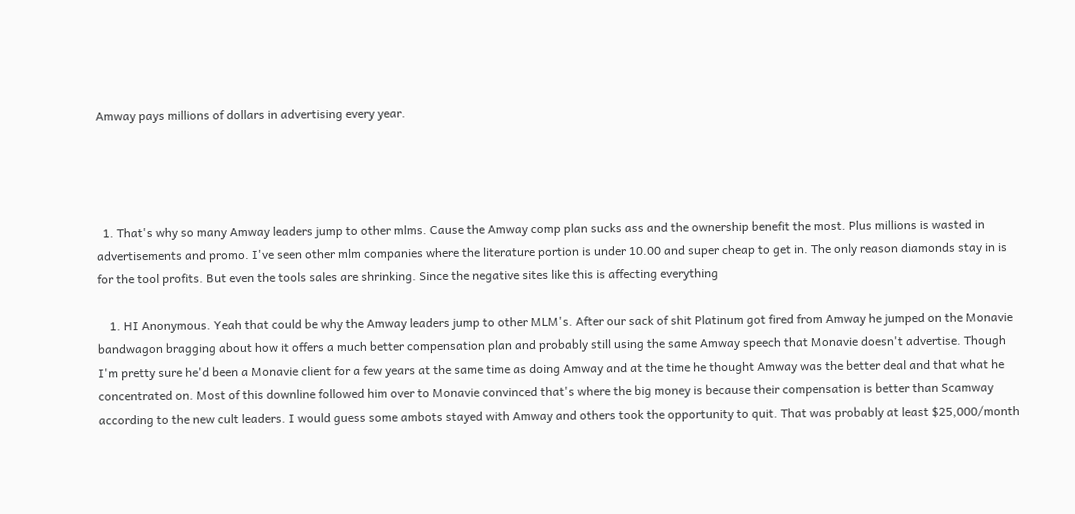Amway pays millions of dollars in advertising every year.




  1. That's why so many Amway leaders jump to other mlms. Cause the Amway comp plan sucks ass and the ownership benefit the most. Plus millions is wasted in advertisements and promo. I've seen other mlm companies where the literature portion is under 10.00 and super cheap to get in. The only reason diamonds stay in is for the tool profits. But even the tools sales are shrinking. Since the negative sites like this is affecting everything

    1. HI Anonymous. Yeah that could be why the Amway leaders jump to other MLM's. After our sack of shit Platinum got fired from Amway he jumped on the Monavie bandwagon bragging about how it offers a much better compensation plan and probably still using the same Amway speech that Monavie doesn't advertise. Though I'm pretty sure he'd been a Monavie client for a few years at the same time as doing Amway and at the time he thought Amway was the better deal and that what he concentrated on. Most of this downline followed him over to Monavie convinced that's where the big money is because their compensation is better than Scamway according to the new cult leaders. I would guess some ambots stayed with Amway and others took the opportunity to quit. That was probably at least $25,000/month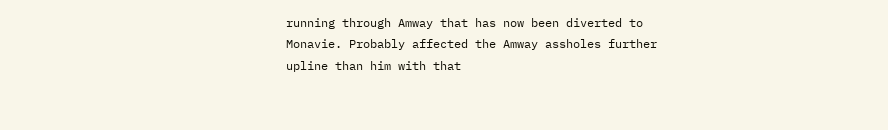running through Amway that has now been diverted to Monavie. Probably affected the Amway assholes further upline than him with that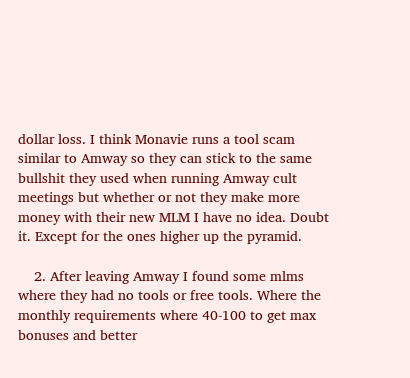dollar loss. I think Monavie runs a tool scam similar to Amway so they can stick to the same bullshit they used when running Amway cult meetings but whether or not they make more money with their new MLM I have no idea. Doubt it. Except for the ones higher up the pyramid.

    2. After leaving Amway I found some mlms where they had no tools or free tools. Where the monthly requirements where 40-100 to get max bonuses and better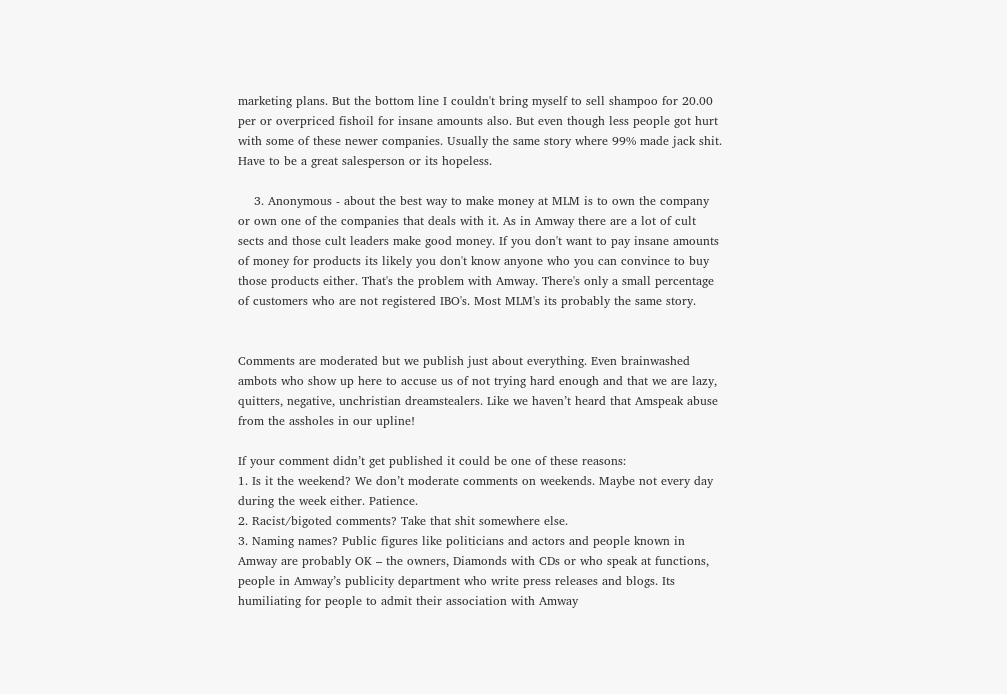marketing plans. But the bottom line I couldn't bring myself to sell shampoo for 20.00 per or overpriced fishoil for insane amounts also. But even though less people got hurt with some of these newer companies. Usually the same story where 99% made jack shit. Have to be a great salesperson or its hopeless.

    3. Anonymous - about the best way to make money at MLM is to own the company or own one of the companies that deals with it. As in Amway there are a lot of cult sects and those cult leaders make good money. If you don't want to pay insane amounts of money for products its likely you don't know anyone who you can convince to buy those products either. That's the problem with Amway. There's only a small percentage of customers who are not registered IBO's. Most MLM's its probably the same story.


Comments are moderated but we publish just about everything. Even brainwashed ambots who show up here to accuse us of not trying hard enough and that we are lazy, quitters, negative, unchristian dreamstealers. Like we haven’t heard that Amspeak abuse from the assholes in our upline!

If your comment didn’t get published it could be one of these reasons:
1. Is it the weekend? We don’t moderate comments on weekends. Maybe not every day during the week either. Patience.
2. Racist/bigoted comments? Take that shit somewhere else.
3. Naming names? Public figures like politicians and actors and people known in Amway are probably OK – the owners, Diamonds with CDs or who speak at functions, people in Amway’s publicity department who write press releases and blogs. Its humiliating for people to admit their association with Amway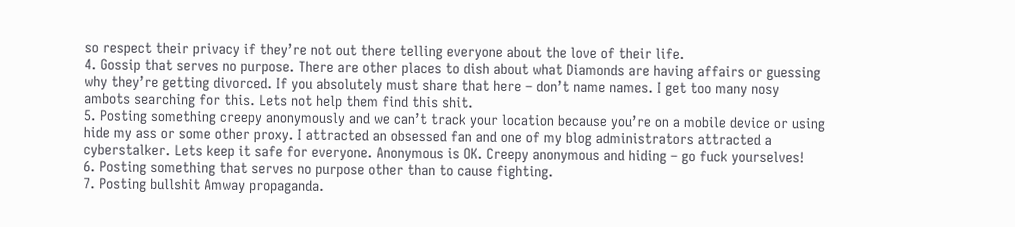so respect their privacy if they’re not out there telling everyone about the love of their life.
4. Gossip that serves no purpose. There are other places to dish about what Diamonds are having affairs or guessing why they’re getting divorced. If you absolutely must share that here – don’t name names. I get too many nosy ambots searching for this. Lets not help them find this shit.
5. Posting something creepy anonymously and we can’t track your location because you’re on a mobile device or using hide my ass or some other proxy. I attracted an obsessed fan and one of my blog administrators attracted a cyberstalker. Lets keep it safe for everyone. Anonymous is OK. Creepy anonymous and hiding – go fuck yourselves!
6. Posting something that serves no purpose other than to cause fighting.
7. Posting bullshit Amway propaganda.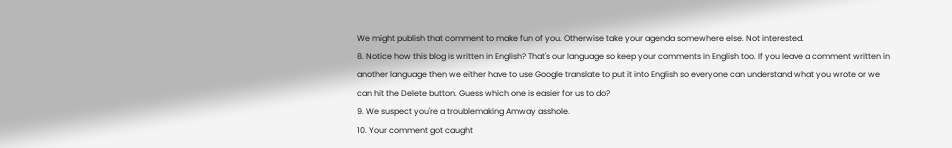We might publish that comment to make fun of you. Otherwise take your agenda somewhere else. Not interested.
8. Notice how this blog is written in English? That's our language so keep your comments in English too. If you leave a comment written in another language then we either have to use Google translate to put it into English so everyone can understand what you wrote or we can hit the Delete button. Guess which one is easier for us to do?
9. We suspect you're a troublemaking Amway asshole.
10. Your comment got caught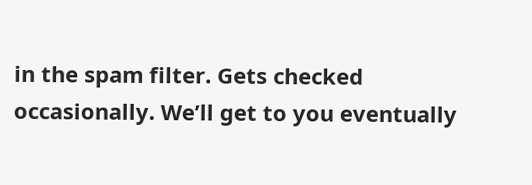in the spam filter. Gets checked occasionally. We’ll get to you eventually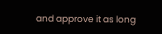and approve it as long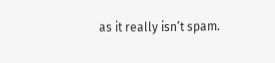as it really isn’t spam.